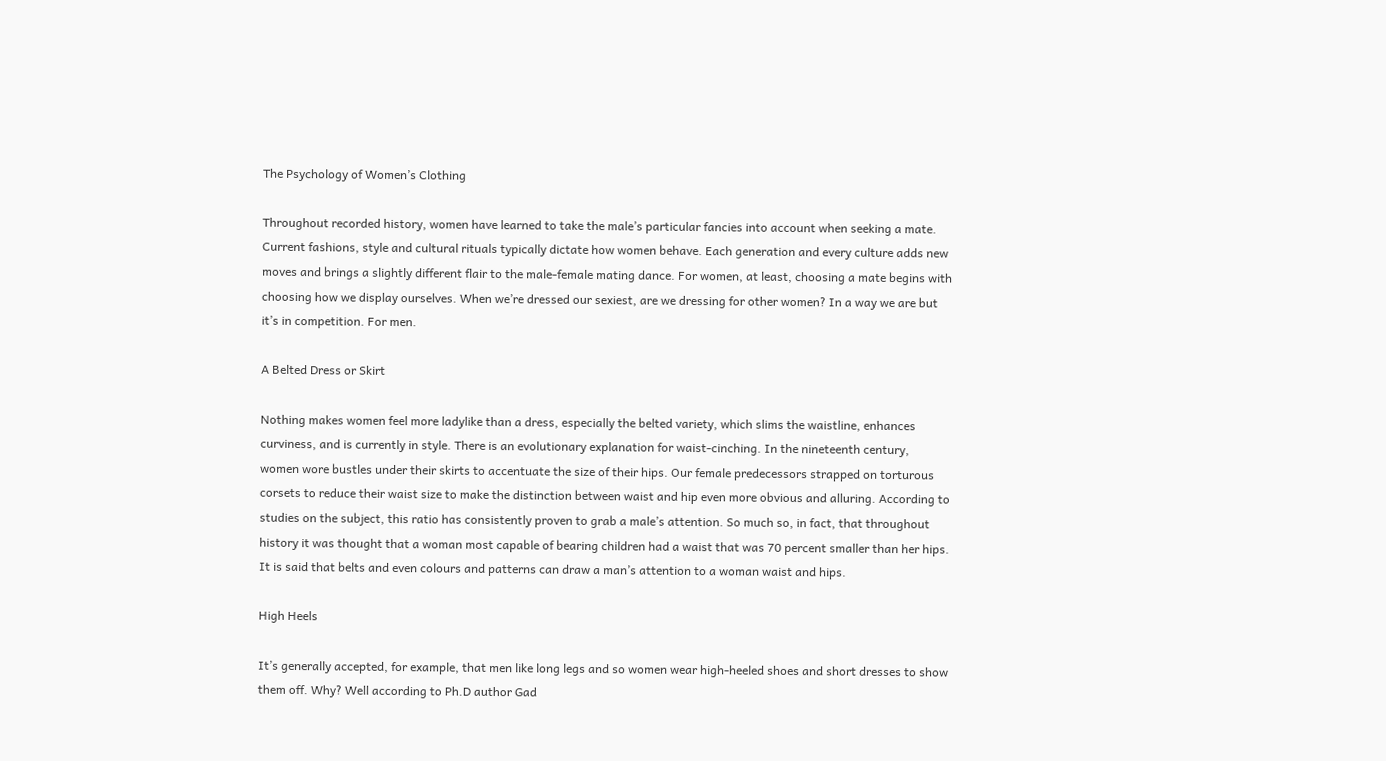The Psychology of Women’s Clothing

Throughout recorded history, women have learned to take the male’s particular fancies into account when seeking a mate. Current fashions, style and cultural rituals typically dictate how women behave. Each generation and every culture adds new moves and brings a slightly different flair to the male-female mating dance. For women, at least, choosing a mate begins with choosing how we display ourselves. When we’re dressed our sexiest, are we dressing for other women? In a way we are but it’s in competition. For men.

A Belted Dress or Skirt

Nothing makes women feel more ladylike than a dress, especially the belted variety, which slims the waistline, enhances curviness, and is currently in style. There is an evolutionary explanation for waist-cinching. In the nineteenth century, women wore bustles under their skirts to accentuate the size of their hips. Our female predecessors strapped on torturous corsets to reduce their waist size to make the distinction between waist and hip even more obvious and alluring. According to studies on the subject, this ratio has consistently proven to grab a male’s attention. So much so, in fact, that throughout history it was thought that a woman most capable of bearing children had a waist that was 70 percent smaller than her hips. It is said that belts and even colours and patterns can draw a man’s attention to a woman waist and hips.

High Heels

It’s generally accepted, for example, that men like long legs and so women wear high-heeled shoes and short dresses to show them off. Why? Well according to Ph.D author Gad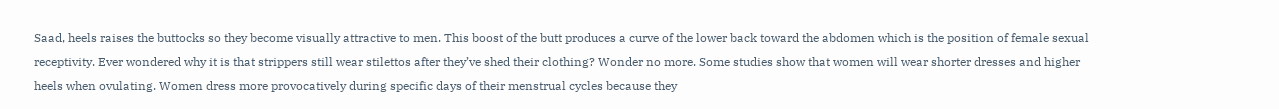Saad, heels raises the buttocks so they become visually attractive to men. This boost of the butt produces a curve of the lower back toward the abdomen which is the position of female sexual receptivity. Ever wondered why it is that strippers still wear stilettos after they’ve shed their clothing? Wonder no more. Some studies show that women will wear shorter dresses and higher heels when ovulating. Women dress more provocatively during specific days of their menstrual cycles because they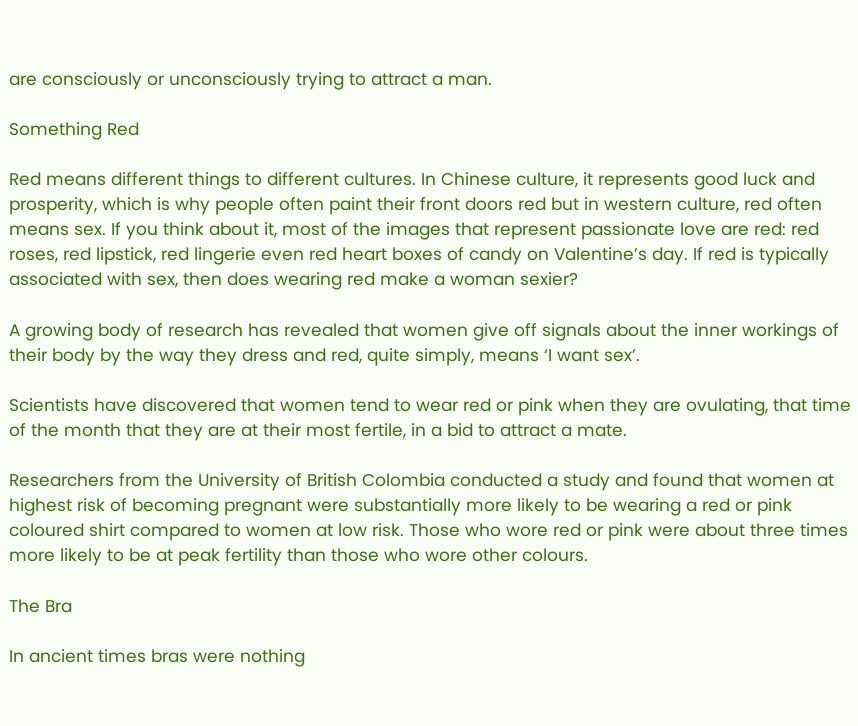are consciously or unconsciously trying to attract a man.

Something Red

Red means different things to different cultures. In Chinese culture, it represents good luck and prosperity, which is why people often paint their front doors red but in western culture, red often means sex. If you think about it, most of the images that represent passionate love are red: red roses, red lipstick, red lingerie even red heart boxes of candy on Valentine’s day. If red is typically associated with sex, then does wearing red make a woman sexier?

A growing body of research has revealed that women give off signals about the inner workings of their body by the way they dress and red, quite simply, means ‘I want sex’.

Scientists have discovered that women tend to wear red or pink when they are ovulating, that time of the month that they are at their most fertile, in a bid to attract a mate.

Researchers from the University of British Colombia conducted a study and found that women at highest risk of becoming pregnant were substantially more likely to be wearing a red or pink coloured shirt compared to women at low risk. Those who wore red or pink were about three times more likely to be at peak fertility than those who wore other colours.

The Bra

In ancient times bras were nothing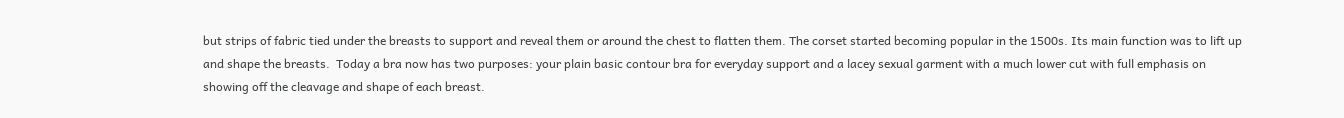but strips of fabric tied under the breasts to support and reveal them or around the chest to flatten them. The corset started becoming popular in the 1500s. Its main function was to lift up and shape the breasts.  Today a bra now has two purposes: your plain basic contour bra for everyday support and a lacey sexual garment with a much lower cut with full emphasis on showing off the cleavage and shape of each breast.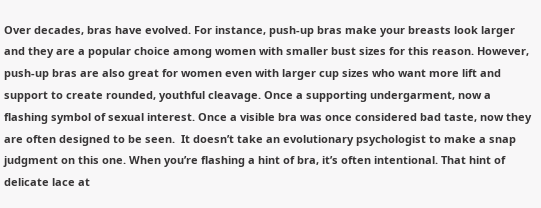Over decades, bras have evolved. For instance, push-up bras make your breasts look larger and they are a popular choice among women with smaller bust sizes for this reason. However, push-up bras are also great for women even with larger cup sizes who want more lift and support to create rounded, youthful cleavage. Once a supporting undergarment, now a flashing symbol of sexual interest. Once a visible bra was once considered bad taste, now they are often designed to be seen.  It doesn’t take an evolutionary psychologist to make a snap judgment on this one. When you’re flashing a hint of bra, it’s often intentional. That hint of delicate lace at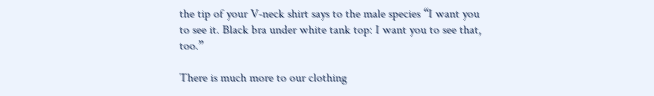the tip of your V-neck shirt says to the male species “I want you to see it. Black bra under white tank top: I want you to see that, too.”

There is much more to our clothing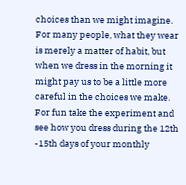choices than we might imagine. For many people, what they wear is merely a matter of habit, but when we dress in the morning it might pay us to be a little more careful in the choices we make. For fun take the experiment and see how you dress during the 12th -15th days of your monthly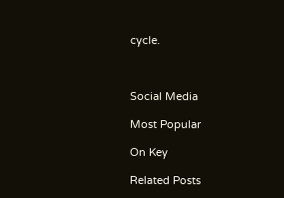cycle.



Social Media

Most Popular

On Key

Related Posts